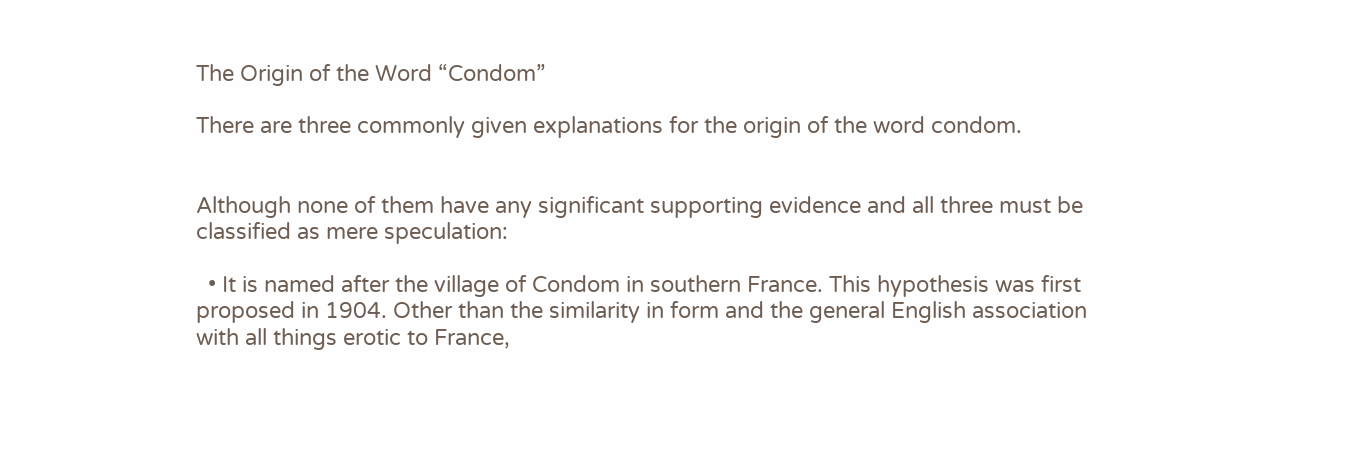The Origin of the Word “Condom”

There are three commonly given explanations for the origin of the word condom.


Although none of them have any significant supporting evidence and all three must be classified as mere speculation:

  • It is named after the village of Condom in southern France. This hypothesis was first proposed in 1904. Other than the similarity in form and the general English association with all things erotic to France,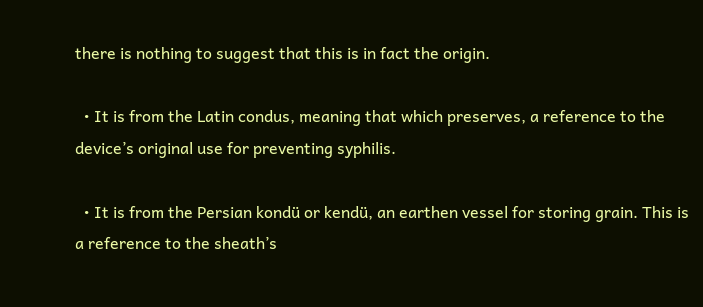there is nothing to suggest that this is in fact the origin.

  • It is from the Latin condus, meaning that which preserves, a reference to the device’s original use for preventing syphilis.

  • It is from the Persian kondü or kendü, an earthen vessel for storing grain. This is a reference to the sheath’s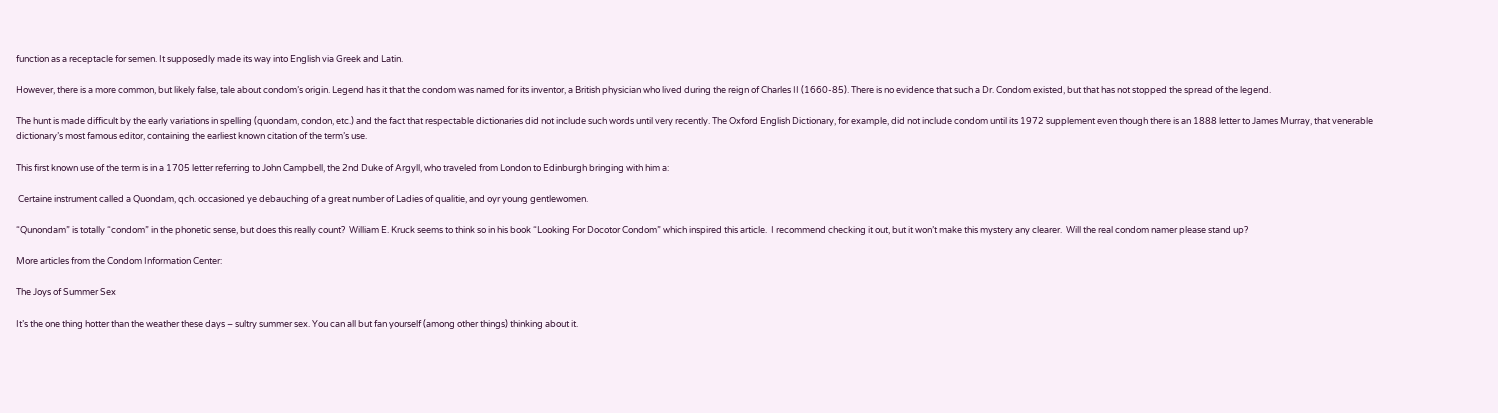function as a receptacle for semen. It supposedly made its way into English via Greek and Latin.

However, there is a more common, but likely false, tale about condom’s origin. Legend has it that the condom was named for its inventor, a British physician who lived during the reign of Charles II (1660-85). There is no evidence that such a Dr. Condom existed, but that has not stopped the spread of the legend.

The hunt is made difficult by the early variations in spelling (quondam, condon, etc.) and the fact that respectable dictionaries did not include such words until very recently. The Oxford English Dictionary, for example, did not include condom until its 1972 supplement even though there is an 1888 letter to James Murray, that venerable dictionary’s most famous editor, containing the earliest known citation of the term’s use.

This first known use of the term is in a 1705 letter referring to John Campbell, the 2nd Duke of Argyll, who traveled from London to Edinburgh bringing with him a:

 Certaine instrument called a Quondam, qch. occasioned ye debauching of a great number of Ladies of qualitie, and oyr young gentlewomen.

“Qunondam” is totally “condom” in the phonetic sense, but does this really count?  William E. Kruck seems to think so in his book “Looking For Docotor Condom” which inspired this article.  I recommend checking it out, but it won’t make this mystery any clearer.  Will the real condom namer please stand up?

More articles from the Condom Information Center:

The Joys of Summer Sex

It’s the one thing hotter than the weather these days – sultry summer sex. You can all but fan yourself (among other things) thinking about it.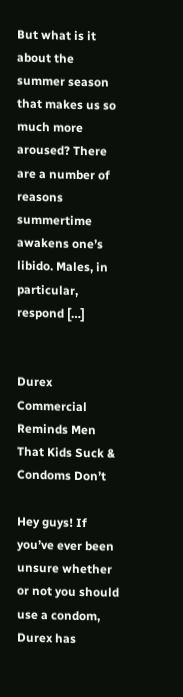But what is it about the summer season that makes us so much more aroused? There are a number of reasons summertime awakens one’s libido. Males, in particular, respond […]


Durex Commercial Reminds Men That Kids Suck & Condoms Don’t

Hey guys! If you’ve ever been unsure whether or not you should use a condom, Durex has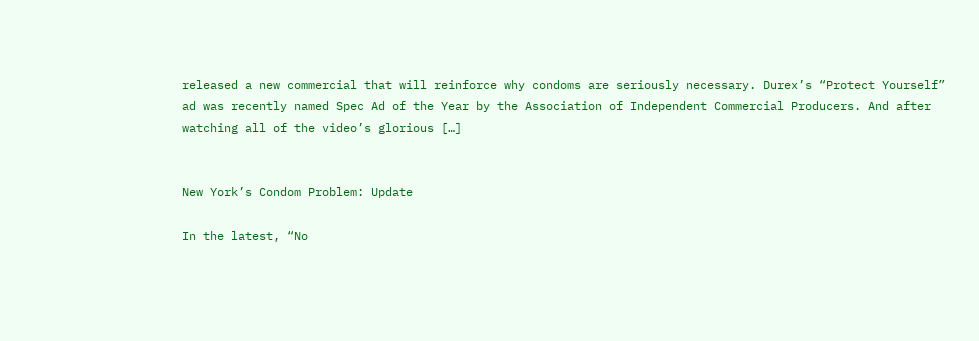released a new commercial that will reinforce why condoms are seriously necessary. Durex’s “Protect Yourself” ad was recently named Spec Ad of the Year by the Association of Independent Commercial Producers. And after watching all of the video’s glorious […]


New York’s Condom Problem: Update

In the latest, “No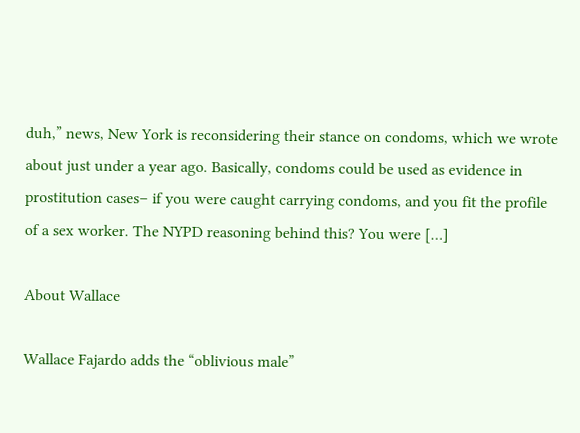duh,” news, New York is reconsidering their stance on condoms, which we wrote about just under a year ago. Basically, condoms could be used as evidence in prostitution cases– if you were caught carrying condoms, and you fit the profile of a sex worker. The NYPD reasoning behind this? You were […]

About Wallace

Wallace Fajardo adds the “oblivious male”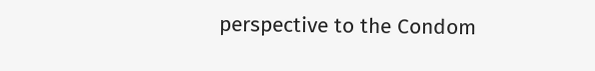perspective to the Condom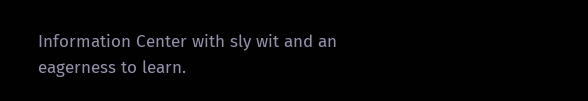Information Center with sly wit and an eagerness to learn.